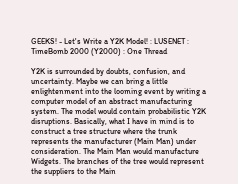GEEKS! - Let's Write a Y2K Model! : LUSENET : TimeBomb 2000 (Y2000) : One Thread

Y2K is surrounded by doubts, confusion, and uncertainty. Maybe we can bring a little enlightenment into the looming event by writing a computer model of an abstract manufacturing system. The model would contain probabilistic Y2K disruptions. Basically, what I have in mind is to construct a tree structure where the trunk represents the manufacturer (Main Man) under consideration. The Main Man would manufacture Widgets. The branches of the tree would represent the suppliers to the Main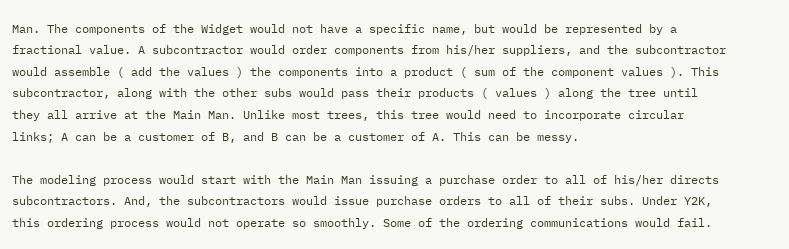Man. The components of the Widget would not have a specific name, but would be represented by a fractional value. A subcontractor would order components from his/her suppliers, and the subcontractor would assemble ( add the values ) the components into a product ( sum of the component values ). This subcontractor, along with the other subs would pass their products ( values ) along the tree until they all arrive at the Main Man. Unlike most trees, this tree would need to incorporate circular links; A can be a customer of B, and B can be a customer of A. This can be messy.

The modeling process would start with the Main Man issuing a purchase order to all of his/her directs subcontractors. And, the subcontractors would issue purchase orders to all of their subs. Under Y2K, this ordering process would not operate so smoothly. Some of the ordering communications would fail.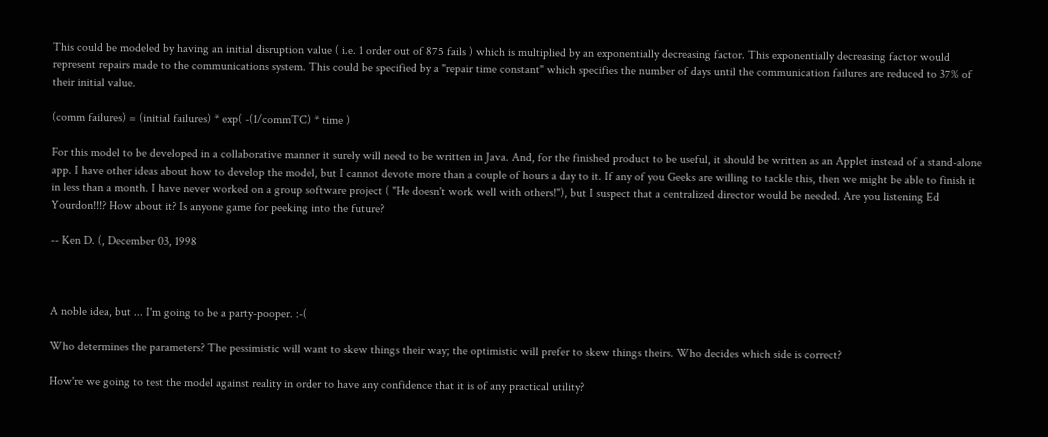This could be modeled by having an initial disruption value ( i.e. 1 order out of 875 fails ) which is multiplied by an exponentially decreasing factor. This exponentially decreasing factor would represent repairs made to the communications system. This could be specified by a "repair time constant" which specifies the number of days until the communication failures are reduced to 37% of their initial value.

(comm failures) = (initial failures) * exp( -(1/commTC) * time )

For this model to be developed in a collaborative manner it surely will need to be written in Java. And, for the finished product to be useful, it should be written as an Applet instead of a stand-alone app. I have other ideas about how to develop the model, but I cannot devote more than a couple of hours a day to it. If any of you Geeks are willing to tackle this, then we might be able to finish it in less than a month. I have never worked on a group software project ( "He doesn't work well with others!"), but I suspect that a centralized director would be needed. Are you listening Ed Yourdon!!!? How about it? Is anyone game for peeking into the future?

-- Ken D. (, December 03, 1998



A noble idea, but ... I'm going to be a party-pooper. :-(

Who determines the parameters? The pessimistic will want to skew things their way; the optimistic will prefer to skew things theirs. Who decides which side is correct?

How're we going to test the model against reality in order to have any confidence that it is of any practical utility?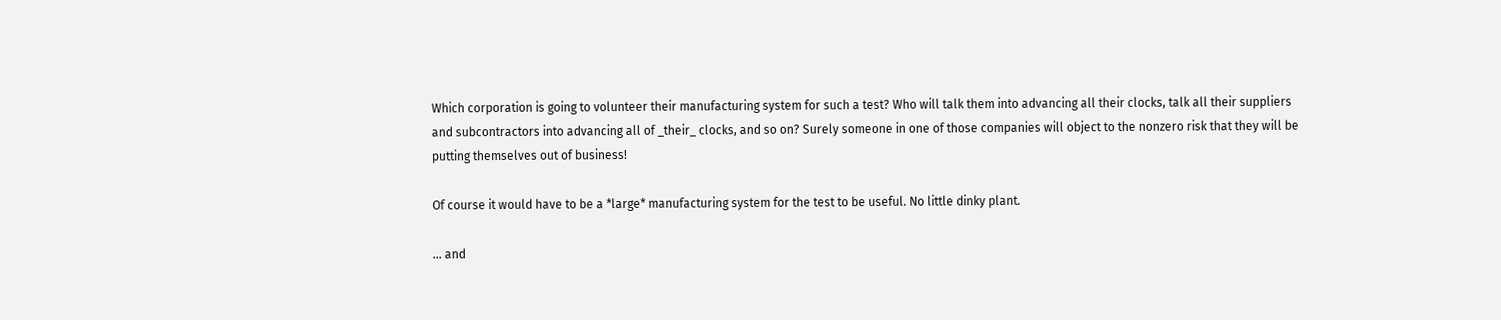Which corporation is going to volunteer their manufacturing system for such a test? Who will talk them into advancing all their clocks, talk all their suppliers and subcontractors into advancing all of _their_ clocks, and so on? Surely someone in one of those companies will object to the nonzero risk that they will be putting themselves out of business!

Of course it would have to be a *large* manufacturing system for the test to be useful. No little dinky plant.

... and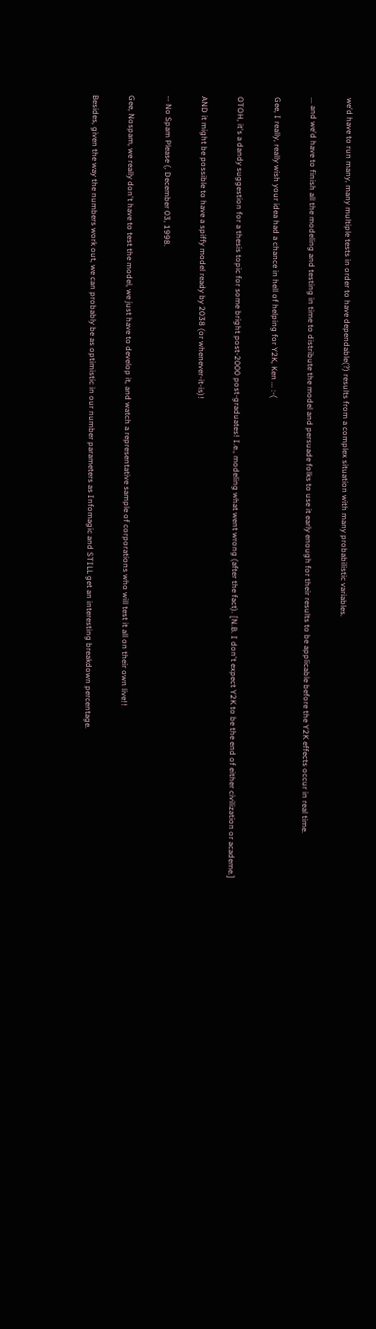we'd have to run many, many multiple tests in order to have dependable(?) results from a complex situation with many probabilistic variables.

... and we'd have to finish all the modeling and testing in time to distribute the model and persuade folks to use it early enough for their results to be applicable before the Y2K effects occur in real time.

Gee, I really, really wish your idea had a chance in hell of helping for Y2K, Ken ... :-(

OTOH, it's a dandy suggestion for a thesis topic for some bright post-2000 post-graduates! I.e., modeling what went wrong (after the fact). [N.B. I don't expect Y2K to be the end of either civilization or academe.]

AND it might be possible to have a spiffy model ready by 2038 (or whenever-it-is)!

-- No Spam Please (, December 03, 1998.

Gee, Nospam, we really don't have to test the model, we just have to develop it, and watch a representative sample of corporations who will test it all on their own live!!

Besides, given the way the numbers work out, we can probably be as optimistic in our number parameters as Infomagic and STILL get an interesting breakdown percentage.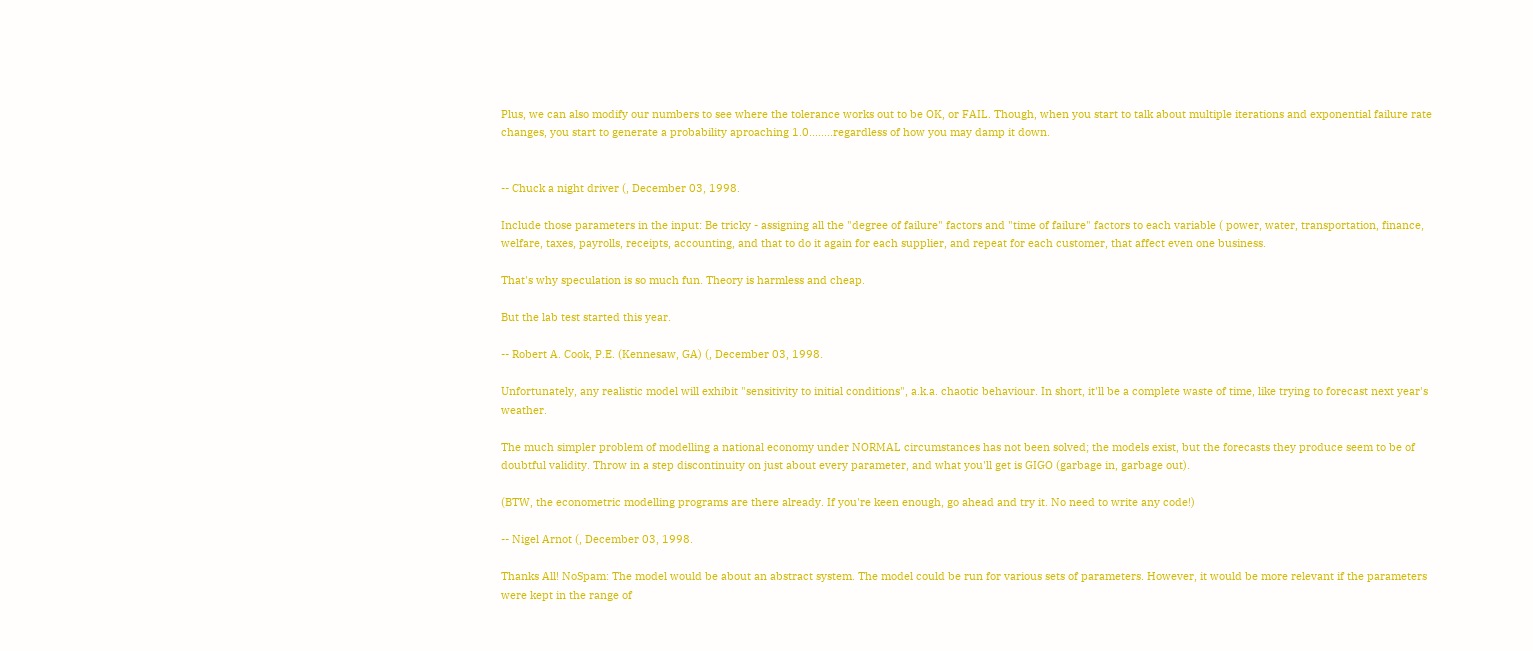Plus, we can also modify our numbers to see where the tolerance works out to be OK, or FAIL. Though, when you start to talk about multiple iterations and exponential failure rate changes, you start to generate a probability aproaching 1.0........regardless of how you may damp it down.


-- Chuck a night driver (, December 03, 1998.

Include those parameters in the input: Be tricky - assigning all the "degree of failure" factors and "time of failure" factors to each variable ( power, water, transportation, finance, welfare, taxes, payrolls, receipts, accounting, and that to do it again for each supplier, and repeat for each customer, that affect even one business.

That's why speculation is so much fun. Theory is harmless and cheap.

But the lab test started this year.

-- Robert A. Cook, P.E. (Kennesaw, GA) (, December 03, 1998.

Unfortunately, any realistic model will exhibit "sensitivity to initial conditions", a.k.a. chaotic behaviour. In short, it'll be a complete waste of time, like trying to forecast next year's weather.

The much simpler problem of modelling a national economy under NORMAL circumstances has not been solved; the models exist, but the forecasts they produce seem to be of doubtful validity. Throw in a step discontinuity on just about every parameter, and what you'll get is GIGO (garbage in, garbage out).

(BTW, the econometric modelling programs are there already. If you're keen enough, go ahead and try it. No need to write any code!)

-- Nigel Arnot (, December 03, 1998.

Thanks All! NoSpam: The model would be about an abstract system. The model could be run for various sets of parameters. However, it would be more relevant if the parameters were kept in the range of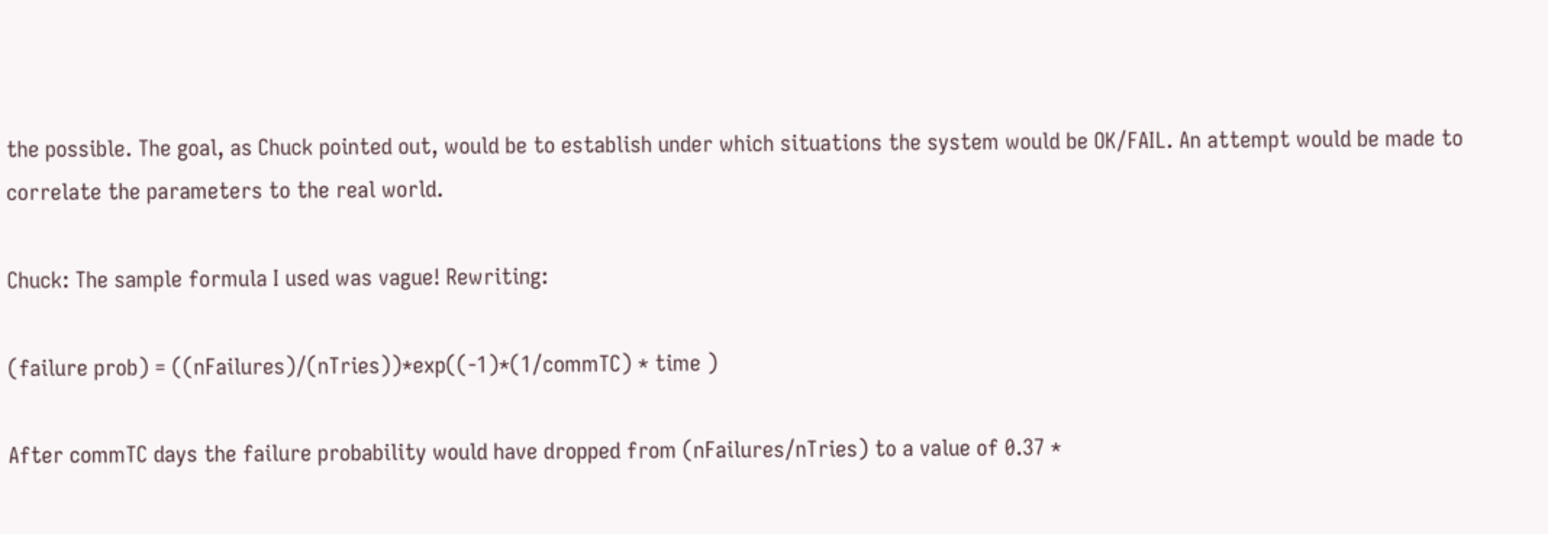the possible. The goal, as Chuck pointed out, would be to establish under which situations the system would be OK/FAIL. An attempt would be made to correlate the parameters to the real world.

Chuck: The sample formula I used was vague! Rewriting:

(failure prob) = ((nFailures)/(nTries))*exp((-1)*(1/commTC) * time )

After commTC days the failure probability would have dropped from (nFailures/nTries) to a value of 0.37 *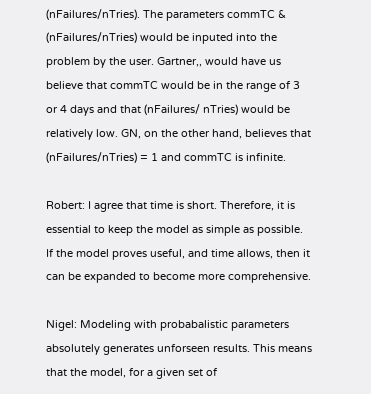(nFailures/nTries). The parameters commTC & (nFailures/nTries) would be inputed into the problem by the user. Gartner,, would have us believe that commTC would be in the range of 3 or 4 days and that (nFailures/ nTries) would be relatively low. GN, on the other hand, believes that (nFailures/nTries) = 1 and commTC is infinite.

Robert: I agree that time is short. Therefore, it is essential to keep the model as simple as possible. If the model proves useful, and time allows, then it can be expanded to become more comprehensive.

Nigel: Modeling with probabalistic parameters absolutely generates unforseen results. This means that the model, for a given set of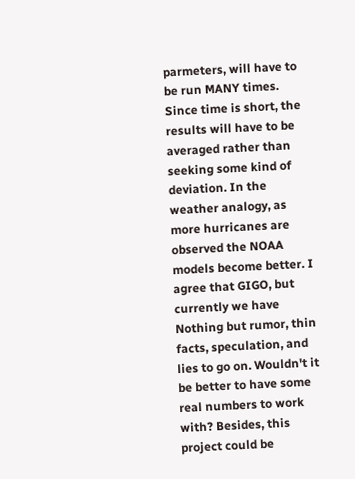parmeters, will have to be run MANY times. Since time is short, the results will have to be averaged rather than seeking some kind of deviation. In the weather analogy, as more hurricanes are observed the NOAA models become better. I agree that GIGO, but currently we have Nothing but rumor, thin facts, speculation, and lies to go on. Wouldn't it be better to have some real numbers to work with? Besides, this project could be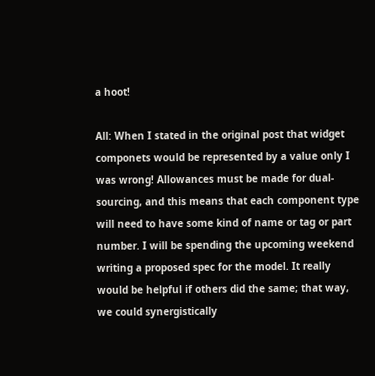a hoot!

All: When I stated in the original post that widget componets would be represented by a value only I was wrong! Allowances must be made for dual-sourcing, and this means that each component type will need to have some kind of name or tag or part number. I will be spending the upcoming weekend writing a proposed spec for the model. It really would be helpful if others did the same; that way, we could synergistically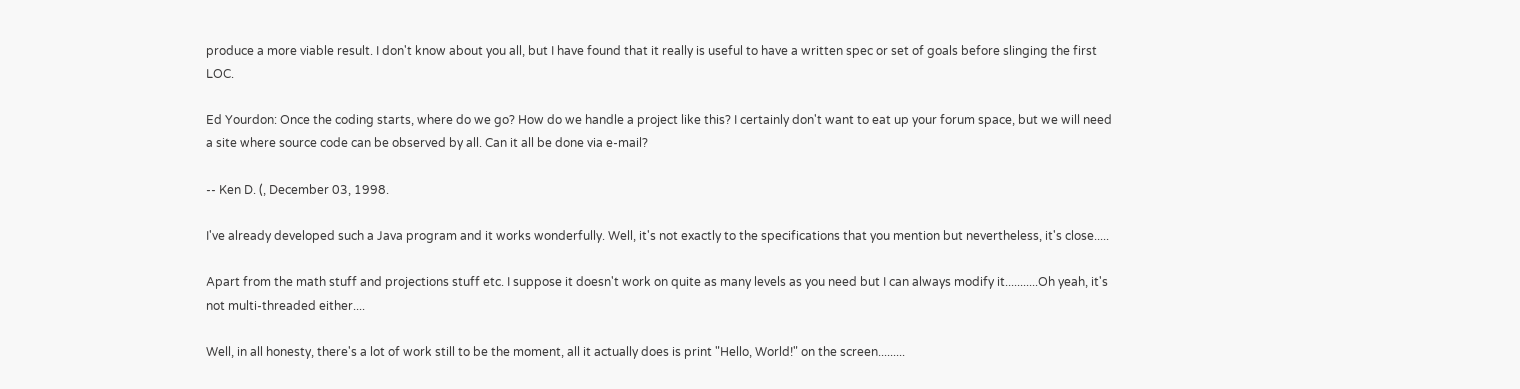produce a more viable result. I don't know about you all, but I have found that it really is useful to have a written spec or set of goals before slinging the first LOC.

Ed Yourdon: Once the coding starts, where do we go? How do we handle a project like this? I certainly don't want to eat up your forum space, but we will need a site where source code can be observed by all. Can it all be done via e-mail?

-- Ken D. (, December 03, 1998.

I've already developed such a Java program and it works wonderfully. Well, it's not exactly to the specifications that you mention but nevertheless, it's close.....

Apart from the math stuff and projections stuff etc. I suppose it doesn't work on quite as many levels as you need but I can always modify it...........Oh yeah, it's not multi-threaded either....

Well, in all honesty, there's a lot of work still to be the moment, all it actually does is print "Hello, World!" on the screen.........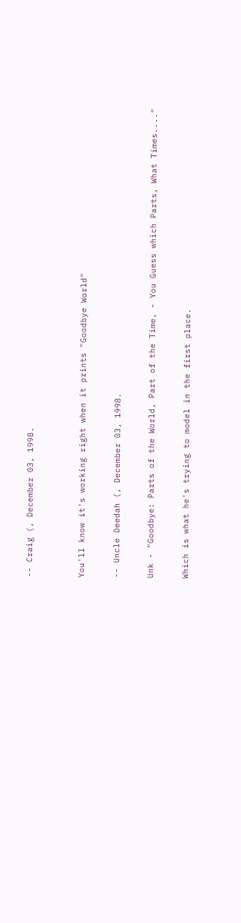-- Craig (, December 03, 1998.


You'll know it's working right when it prints "Goodbye World"

-- Uncle Deedah (, December 03, 1998.

Unk - "Goodbye: Parts of the World, Part of the Time, - You Guess which Parts, What Times...."

Which is what he's trying to model in the first place.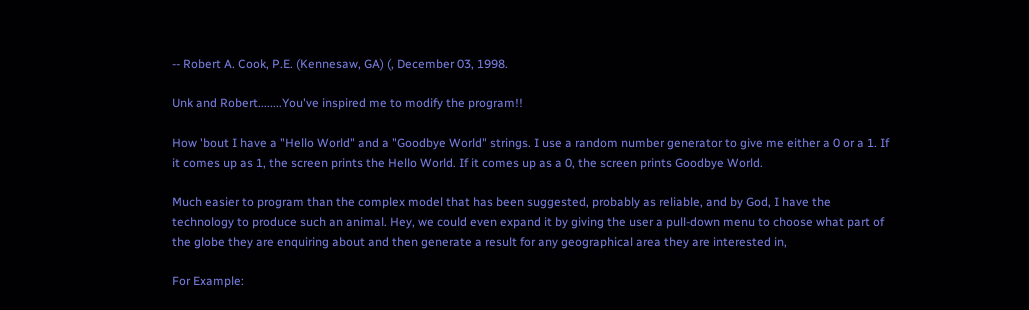-- Robert A. Cook, P.E. (Kennesaw, GA) (, December 03, 1998.

Unk and Robert........You've inspired me to modify the program!!

How 'bout I have a "Hello World" and a "Goodbye World" strings. I use a random number generator to give me either a 0 or a 1. If it comes up as 1, the screen prints the Hello World. If it comes up as a 0, the screen prints Goodbye World.

Much easier to program than the complex model that has been suggested, probably as reliable, and by God, I have the technology to produce such an animal. Hey, we could even expand it by giving the user a pull-down menu to choose what part of the globe they are enquiring about and then generate a result for any geographical area they are interested in,

For Example: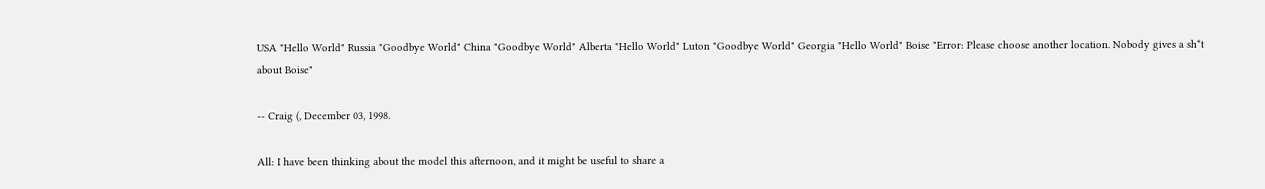USA "Hello World" Russia "Goodbye World" China "Goodbye World" Alberta "Hello World" Luton "Goodbye World" Georgia "Hello World" Boise "Error: Please choose another location. Nobody gives a sh*t about Boise"

-- Craig (, December 03, 1998.

All: I have been thinking about the model this afternoon, and it might be useful to share a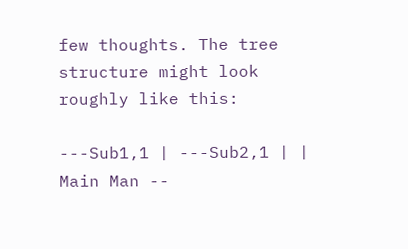few thoughts. The tree structure might look roughly like this:

---Sub1,1 | ---Sub2,1 | | Main Man --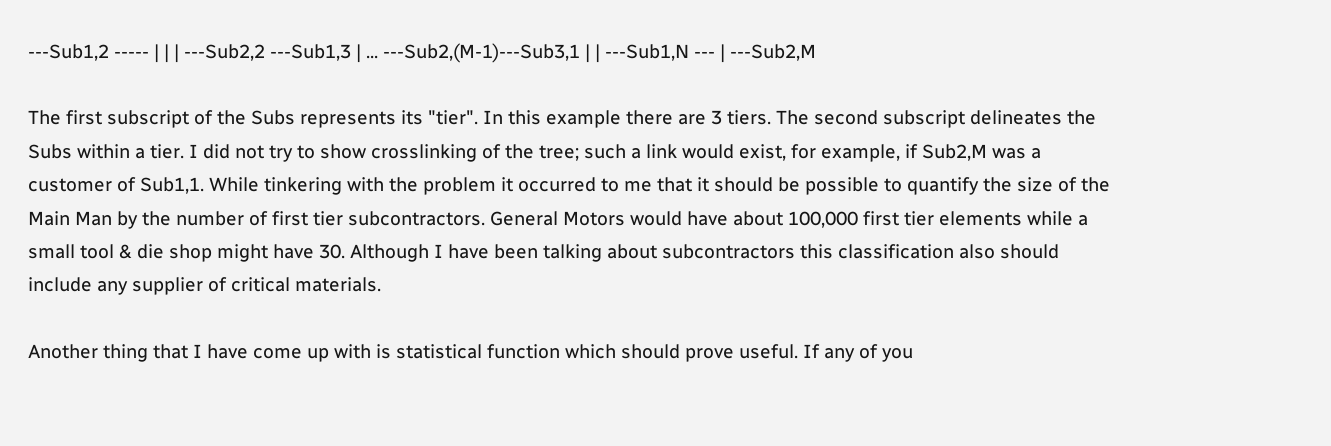---Sub1,2 ----- | | | ---Sub2,2 ---Sub1,3 | ... ---Sub2,(M-1)---Sub3,1 | | ---Sub1,N --- | ---Sub2,M

The first subscript of the Subs represents its "tier". In this example there are 3 tiers. The second subscript delineates the Subs within a tier. I did not try to show crosslinking of the tree; such a link would exist, for example, if Sub2,M was a customer of Sub1,1. While tinkering with the problem it occurred to me that it should be possible to quantify the size of the Main Man by the number of first tier subcontractors. General Motors would have about 100,000 first tier elements while a small tool & die shop might have 30. Although I have been talking about subcontractors this classification also should include any supplier of critical materials.

Another thing that I have come up with is statistical function which should prove useful. If any of you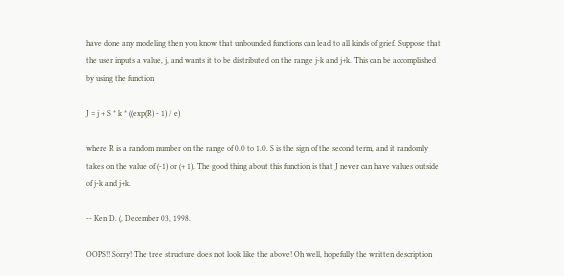have done any modeling then you know that unbounded functions can lead to all kinds of grief. Suppose that the user inputs a value, j, and wants it to be distributed on the range j-k and j+k. This can be accomplished by using the function

J = j + S * k * ((exp(R) - 1) / e)

where R is a random number on the range of 0.0 to 1.0. S is the sign of the second term, and it randomly takes on the value of (-1) or (+ 1). The good thing about this function is that J never can have values outside of j-k and j+k.

-- Ken D. (, December 03, 1998.

OOPS!! Sorry! The tree structure does not look like the above! Oh well, hopefully the written description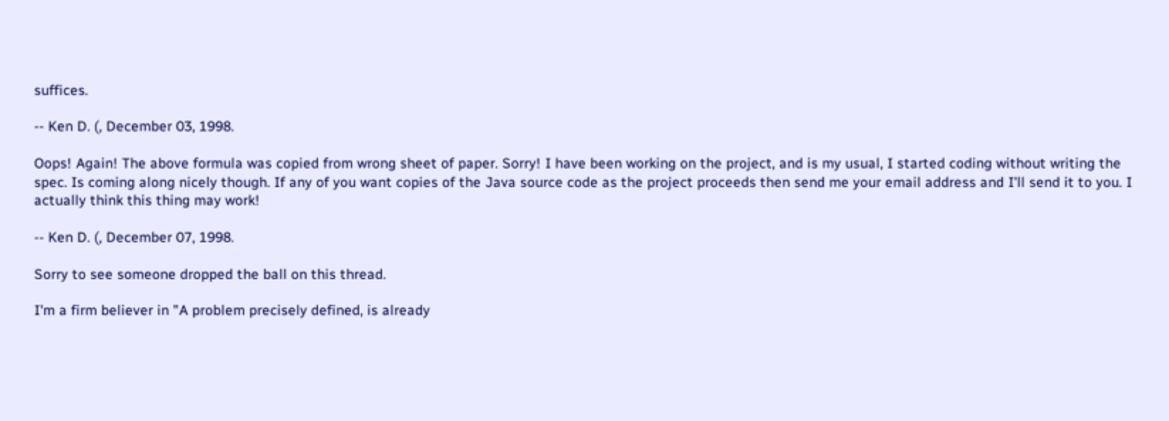suffices.

-- Ken D. (, December 03, 1998.

Oops! Again! The above formula was copied from wrong sheet of paper. Sorry! I have been working on the project, and is my usual, I started coding without writing the spec. Is coming along nicely though. If any of you want copies of the Java source code as the project proceeds then send me your email address and I'll send it to you. I actually think this thing may work!

-- Ken D. (, December 07, 1998.

Sorry to see someone dropped the ball on this thread.

I'm a firm believer in "A problem precisely defined, is already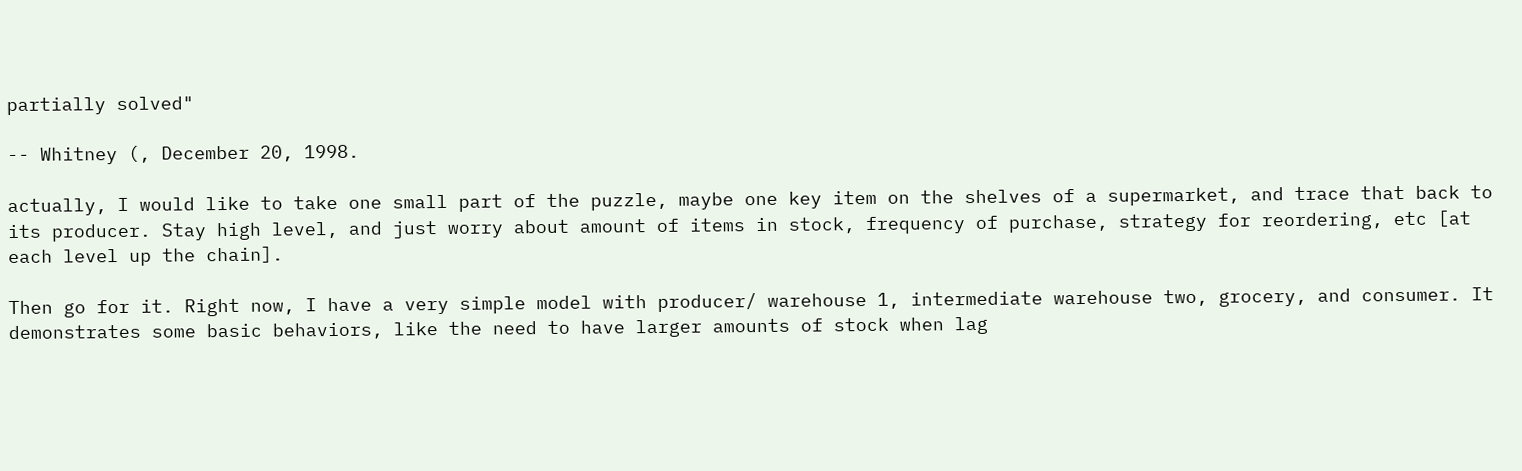partially solved"

-- Whitney (, December 20, 1998.

actually, I would like to take one small part of the puzzle, maybe one key item on the shelves of a supermarket, and trace that back to its producer. Stay high level, and just worry about amount of items in stock, frequency of purchase, strategy for reordering, etc [at each level up the chain].

Then go for it. Right now, I have a very simple model with producer/ warehouse 1, intermediate warehouse two, grocery, and consumer. It demonstrates some basic behaviors, like the need to have larger amounts of stock when lag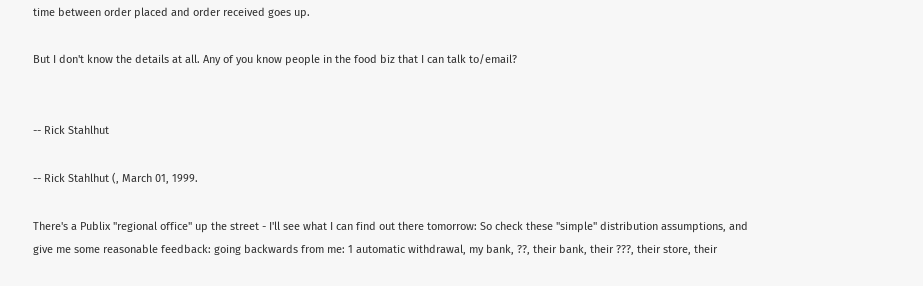time between order placed and order received goes up.

But I don't know the details at all. Any of you know people in the food biz that I can talk to/email?


-- Rick Stahlhut

-- Rick Stahlhut (, March 01, 1999.

There's a Publix "regional office" up the street - I'll see what I can find out there tomorrow: So check these "simple" distribution assumptions, and give me some reasonable feedback: going backwards from me: 1 automatic withdrawal, my bank, ??, their bank, their ???, their store, their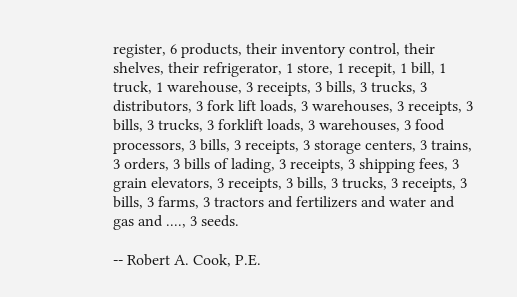register, 6 products, their inventory control, their shelves, their refrigerator, 1 store, 1 recepit, 1 bill, 1 truck, 1 warehouse, 3 receipts, 3 bills, 3 trucks, 3 distributors, 3 fork lift loads, 3 warehouses, 3 receipts, 3 bills, 3 trucks, 3 forklift loads, 3 warehouses, 3 food processors, 3 bills, 3 receipts, 3 storage centers, 3 trains, 3 orders, 3 bills of lading, 3 receipts, 3 shipping fees, 3 grain elevators, 3 receipts, 3 bills, 3 trucks, 3 receipts, 3 bills, 3 farms, 3 tractors and fertilizers and water and gas and ...., 3 seeds.

-- Robert A. Cook, P.E.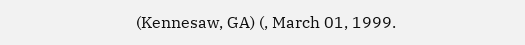(Kennesaw, GA) (, March 01, 1999.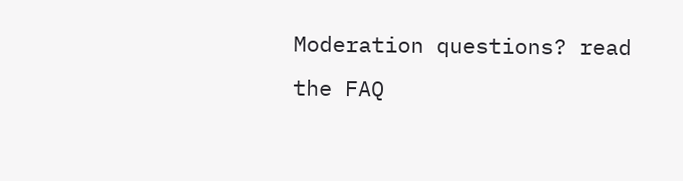Moderation questions? read the FAQ